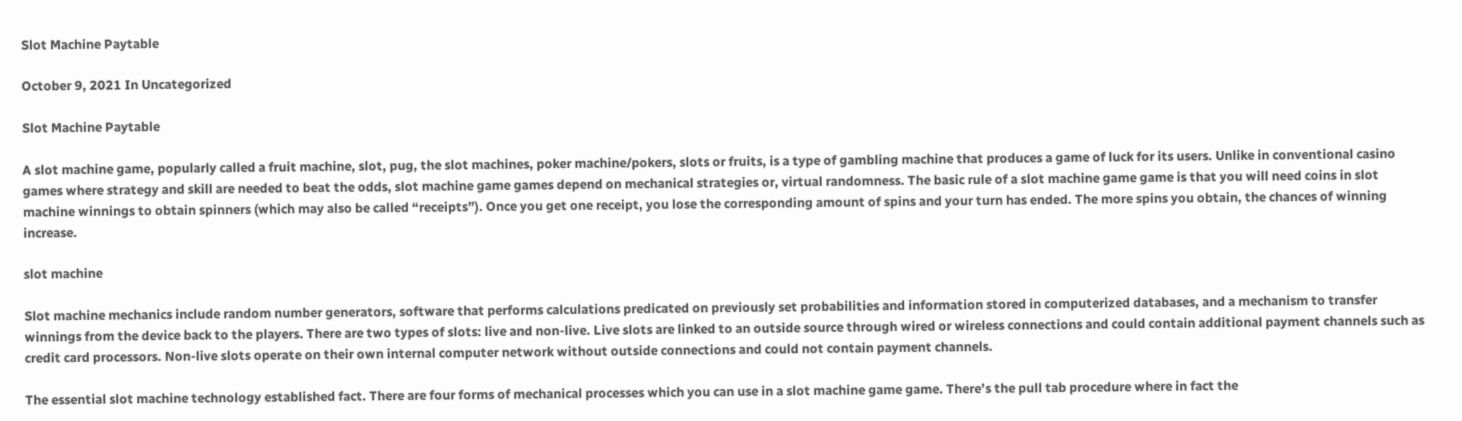Slot Machine Paytable

October 9, 2021 In Uncategorized

Slot Machine Paytable

A slot machine game, popularly called a fruit machine, slot, pug, the slot machines, poker machine/pokers, slots or fruits, is a type of gambling machine that produces a game of luck for its users. Unlike in conventional casino games where strategy and skill are needed to beat the odds, slot machine game games depend on mechanical strategies or, virtual randomness. The basic rule of a slot machine game game is that you will need coins in slot machine winnings to obtain spinners (which may also be called “receipts”). Once you get one receipt, you lose the corresponding amount of spins and your turn has ended. The more spins you obtain, the chances of winning increase.

slot machine

Slot machine mechanics include random number generators, software that performs calculations predicated on previously set probabilities and information stored in computerized databases, and a mechanism to transfer winnings from the device back to the players. There are two types of slots: live and non-live. Live slots are linked to an outside source through wired or wireless connections and could contain additional payment channels such as credit card processors. Non-live slots operate on their own internal computer network without outside connections and could not contain payment channels.

The essential slot machine technology established fact. There are four forms of mechanical processes which you can use in a slot machine game game. There’s the pull tab procedure where in fact the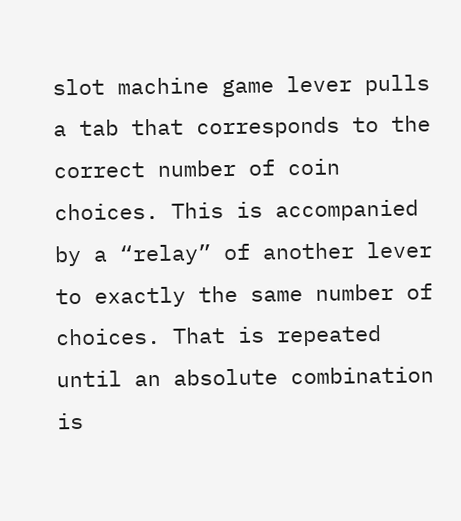slot machine game lever pulls a tab that corresponds to the correct number of coin choices. This is accompanied by a “relay” of another lever to exactly the same number of choices. That is repeated until an absolute combination is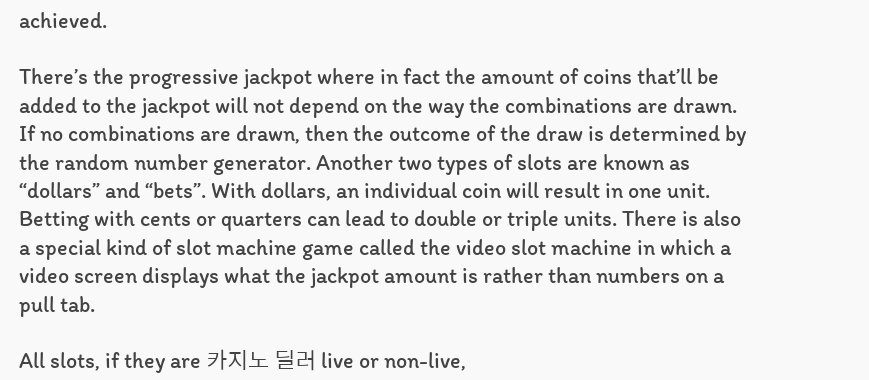achieved.

There’s the progressive jackpot where in fact the amount of coins that’ll be added to the jackpot will not depend on the way the combinations are drawn. If no combinations are drawn, then the outcome of the draw is determined by the random number generator. Another two types of slots are known as “dollars” and “bets”. With dollars, an individual coin will result in one unit. Betting with cents or quarters can lead to double or triple units. There is also a special kind of slot machine game called the video slot machine in which a video screen displays what the jackpot amount is rather than numbers on a pull tab.

All slots, if they are 카지노 딜러 live or non-live,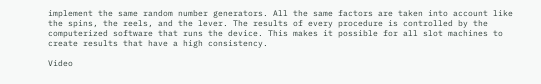implement the same random number generators. All the same factors are taken into account like the spins, the reels, and the lever. The results of every procedure is controlled by the computerized software that runs the device. This makes it possible for all slot machines to create results that have a high consistency.

Video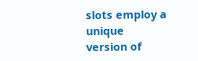slots employ a unique version of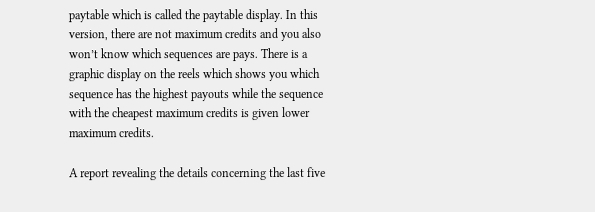paytable which is called the paytable display. In this version, there are not maximum credits and you also won’t know which sequences are pays. There is a graphic display on the reels which shows you which sequence has the highest payouts while the sequence with the cheapest maximum credits is given lower maximum credits.

A report revealing the details concerning the last five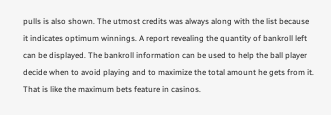pulls is also shown. The utmost credits was always along with the list because it indicates optimum winnings. A report revealing the quantity of bankroll left can be displayed. The bankroll information can be used to help the ball player decide when to avoid playing and to maximize the total amount he gets from it. That is like the maximum bets feature in casinos.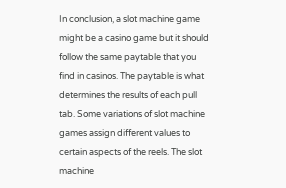In conclusion, a slot machine game might be a casino game but it should follow the same paytable that you find in casinos. The paytable is what determines the results of each pull tab. Some variations of slot machine games assign different values to certain aspects of the reels. The slot machine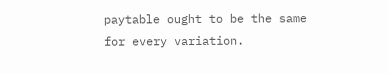paytable ought to be the same for every variation.